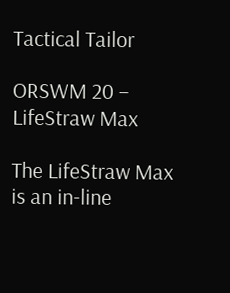Tactical Tailor

ORSWM 20 – LifeStraw Max

The LifeStraw Max is an in-line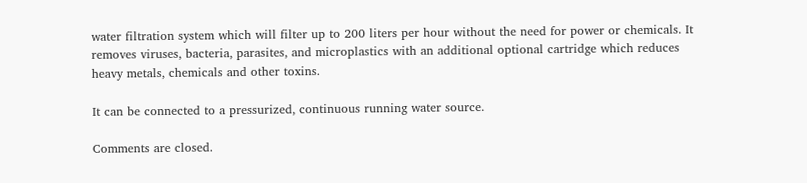water filtration system which will filter up to 200 liters per hour without the need for power or chemicals. It removes viruses, bacteria, parasites, and microplastics with an additional optional cartridge which reduces heavy metals, chemicals and other toxins.

It can be connected to a pressurized, continuous running water source.

Comments are closed.